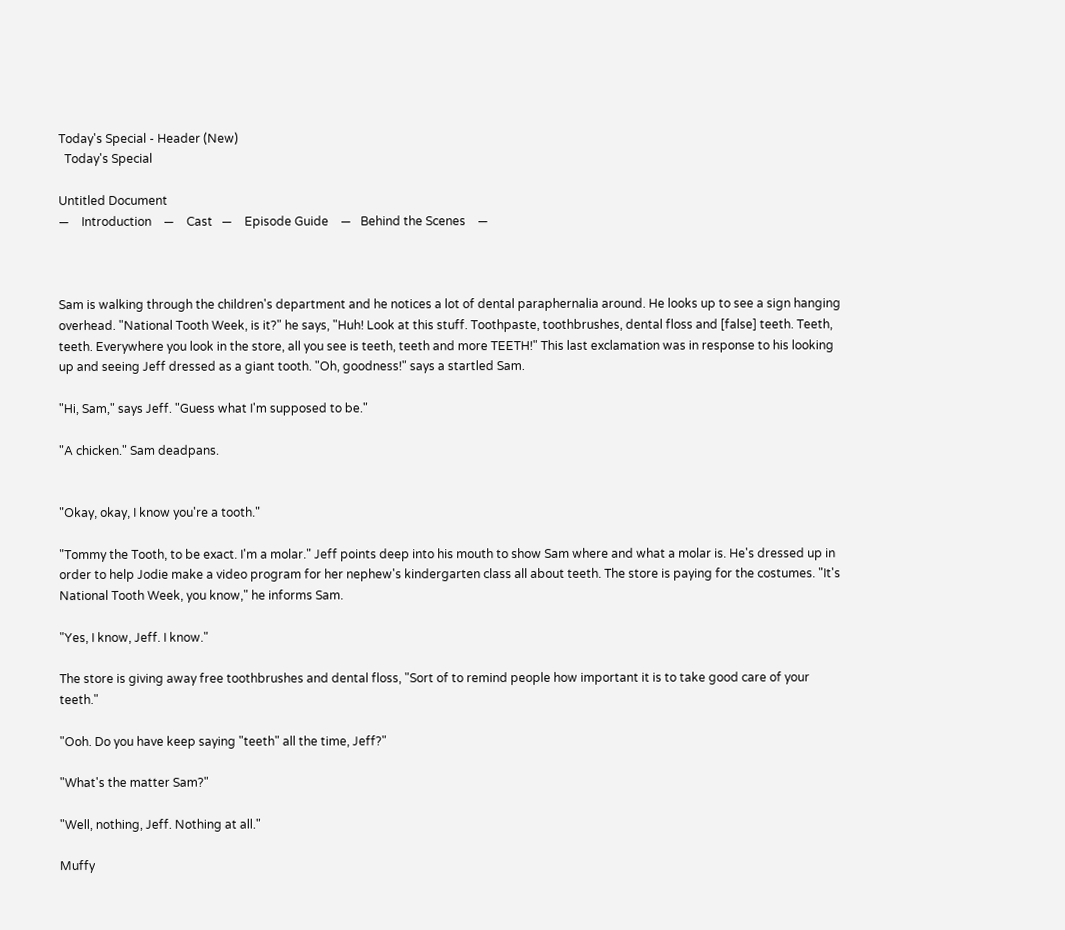Today's Special - Header (New)
  Today's Special

Untitled Document
—    Introduction    —    Cast   —    Episode Guide    —   Behind the Scenes    —



Sam is walking through the children's department and he notices a lot of dental paraphernalia around. He looks up to see a sign hanging overhead. "National Tooth Week, is it?" he says, "Huh! Look at this stuff. Toothpaste, toothbrushes, dental floss and [false] teeth. Teeth, teeth. Everywhere you look in the store, all you see is teeth, teeth and more TEETH!" This last exclamation was in response to his looking up and seeing Jeff dressed as a giant tooth. "Oh, goodness!" says a startled Sam.

"Hi, Sam," says Jeff. "Guess what I'm supposed to be."

"A chicken." Sam deadpans.


"Okay, okay, I know you're a tooth."

"Tommy the Tooth, to be exact. I'm a molar." Jeff points deep into his mouth to show Sam where and what a molar is. He's dressed up in order to help Jodie make a video program for her nephew's kindergarten class all about teeth. The store is paying for the costumes. "It's National Tooth Week, you know," he informs Sam.

"Yes, I know, Jeff. I know."

The store is giving away free toothbrushes and dental floss, "Sort of to remind people how important it is to take good care of your teeth."

"Ooh. Do you have keep saying "teeth" all the time, Jeff?"

"What's the matter Sam?"

"Well, nothing, Jeff. Nothing at all."

Muffy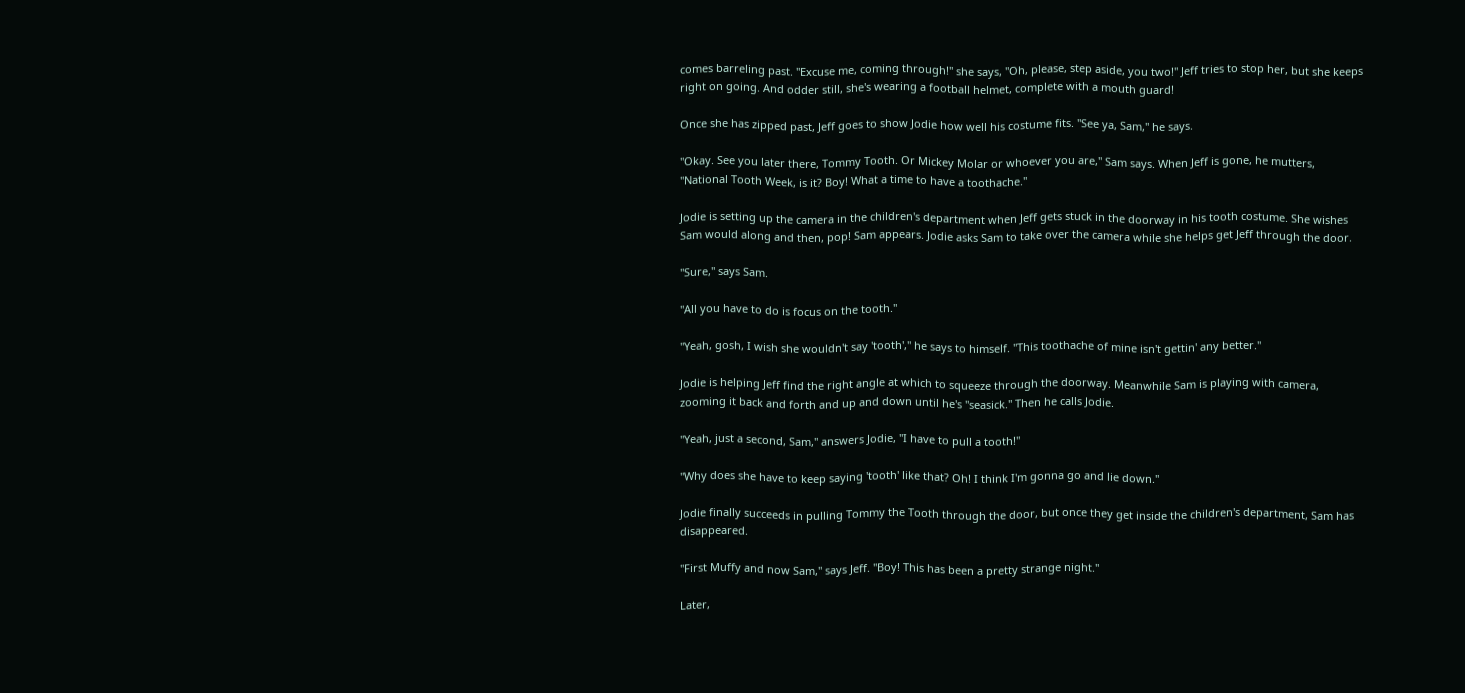comes barreling past. "Excuse me, coming through!" she says, "Oh, please, step aside, you two!" Jeff tries to stop her, but she keeps right on going. And odder still, she's wearing a football helmet, complete with a mouth guard!

Once she has zipped past, Jeff goes to show Jodie how well his costume fits. "See ya, Sam," he says.

"Okay. See you later there, Tommy Tooth. Or Mickey Molar or whoever you are," Sam says. When Jeff is gone, he mutters, "National Tooth Week, is it? Boy! What a time to have a toothache."

Jodie is setting up the camera in the children's department when Jeff gets stuck in the doorway in his tooth costume. She wishes Sam would along and then, pop! Sam appears. Jodie asks Sam to take over the camera while she helps get Jeff through the door.

"Sure," says Sam.

"All you have to do is focus on the tooth."

"Yeah, gosh, I wish she wouldn't say 'tooth'," he says to himself. "This toothache of mine isn't gettin' any better."

Jodie is helping Jeff find the right angle at which to squeeze through the doorway. Meanwhile Sam is playing with camera, zooming it back and forth and up and down until he's "seasick." Then he calls Jodie.

"Yeah, just a second, Sam," answers Jodie, "I have to pull a tooth!"

"Why does she have to keep saying 'tooth' like that? Oh! I think I'm gonna go and lie down."

Jodie finally succeeds in pulling Tommy the Tooth through the door, but once they get inside the children's department, Sam has disappeared.

"First Muffy and now Sam," says Jeff. "Boy! This has been a pretty strange night."

Later,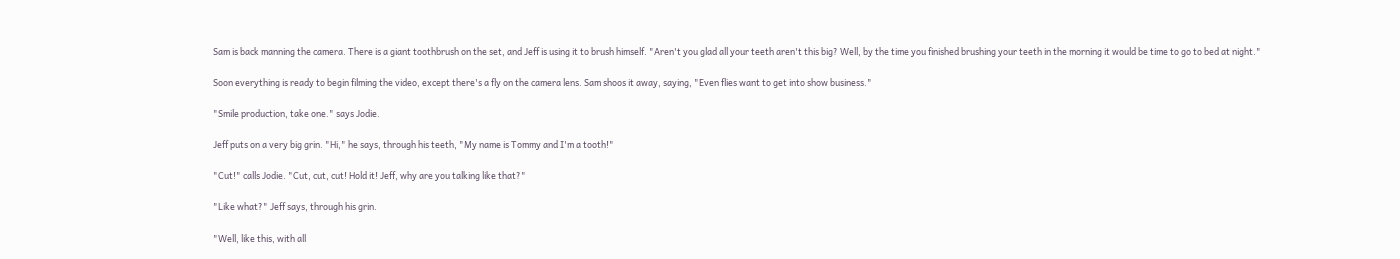Sam is back manning the camera. There is a giant toothbrush on the set, and Jeff is using it to brush himself. "Aren't you glad all your teeth aren't this big? Well, by the time you finished brushing your teeth in the morning it would be time to go to bed at night."

Soon everything is ready to begin filming the video, except there's a fly on the camera lens. Sam shoos it away, saying, "Even flies want to get into show business."

"Smile production, take one." says Jodie.

Jeff puts on a very big grin. "Hi," he says, through his teeth, "My name is Tommy and I'm a tooth!"

"Cut!" calls Jodie. "Cut, cut, cut! Hold it! Jeff, why are you talking like that?"

"Like what?" Jeff says, through his grin.

"Well, like this, with all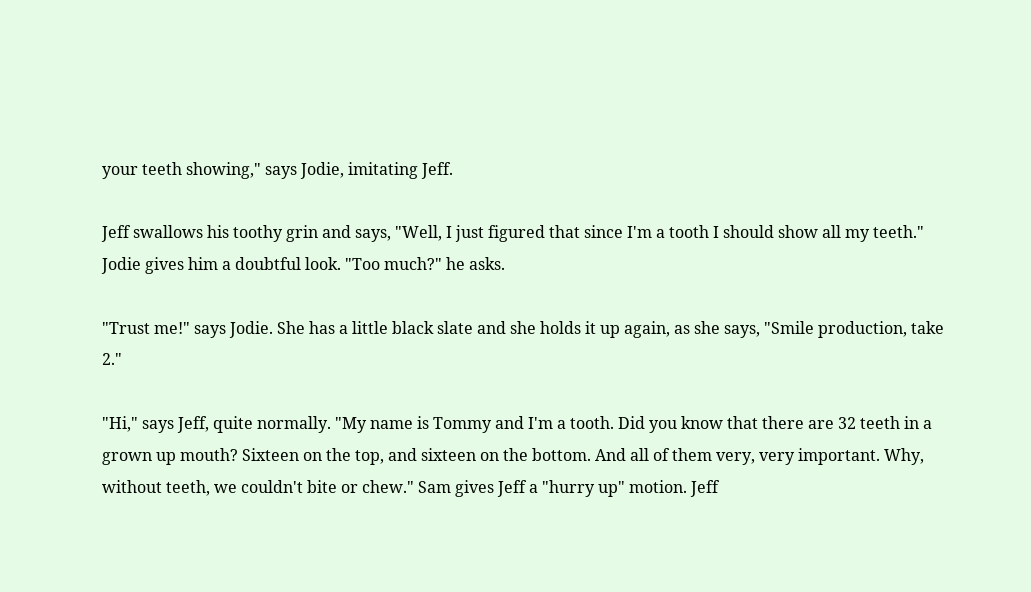your teeth showing," says Jodie, imitating Jeff.

Jeff swallows his toothy grin and says, "Well, I just figured that since I'm a tooth I should show all my teeth." Jodie gives him a doubtful look. "Too much?" he asks.

"Trust me!" says Jodie. She has a little black slate and she holds it up again, as she says, "Smile production, take 2."

"Hi," says Jeff, quite normally. "My name is Tommy and I'm a tooth. Did you know that there are 32 teeth in a grown up mouth? Sixteen on the top, and sixteen on the bottom. And all of them very, very important. Why, without teeth, we couldn't bite or chew." Sam gives Jeff a "hurry up" motion. Jeff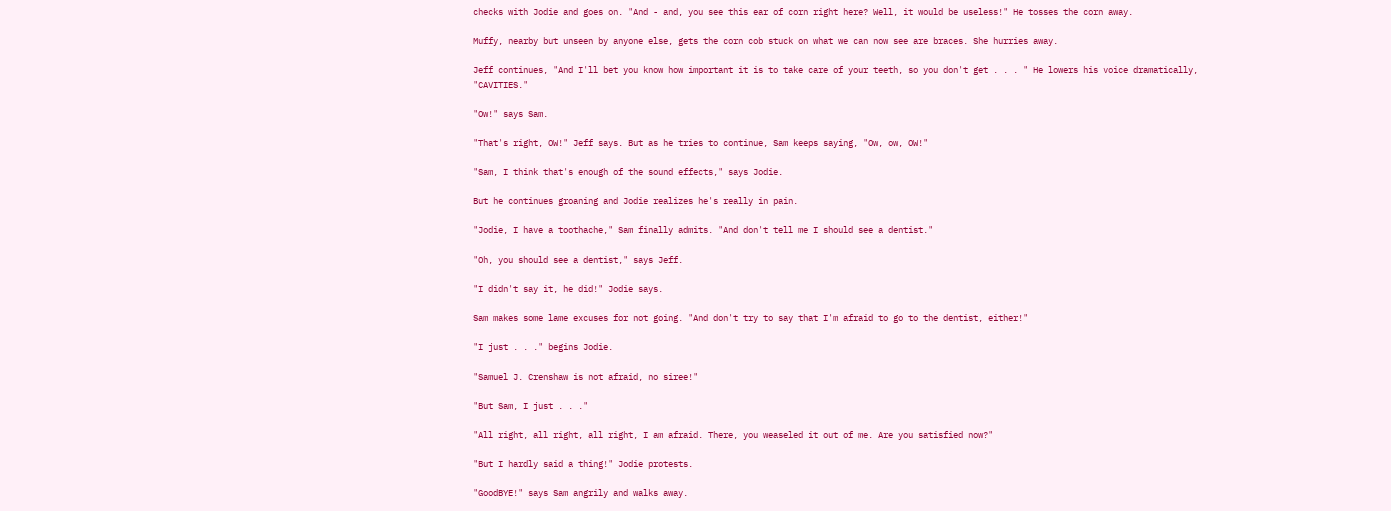checks with Jodie and goes on. "And - and, you see this ear of corn right here? Well, it would be useless!" He tosses the corn away.

Muffy, nearby but unseen by anyone else, gets the corn cob stuck on what we can now see are braces. She hurries away.

Jeff continues, "And I'll bet you know how important it is to take care of your teeth, so you don't get . . . " He lowers his voice dramatically, "CAVITIES."

"Ow!" says Sam.

"That's right, OW!" Jeff says. But as he tries to continue, Sam keeps saying, "Ow, ow, OW!"

"Sam, I think that's enough of the sound effects," says Jodie.

But he continues groaning and Jodie realizes he's really in pain.

"Jodie, I have a toothache," Sam finally admits. "And don't tell me I should see a dentist."

"Oh, you should see a dentist," says Jeff.

"I didn't say it, he did!" Jodie says.

Sam makes some lame excuses for not going. "And don't try to say that I'm afraid to go to the dentist, either!"

"I just . . ." begins Jodie.

"Samuel J. Crenshaw is not afraid, no siree!"

"But Sam, I just . . ."

"All right, all right, all right, I am afraid. There, you weaseled it out of me. Are you satisfied now?"

"But I hardly said a thing!" Jodie protests.

"GoodBYE!" says Sam angrily and walks away.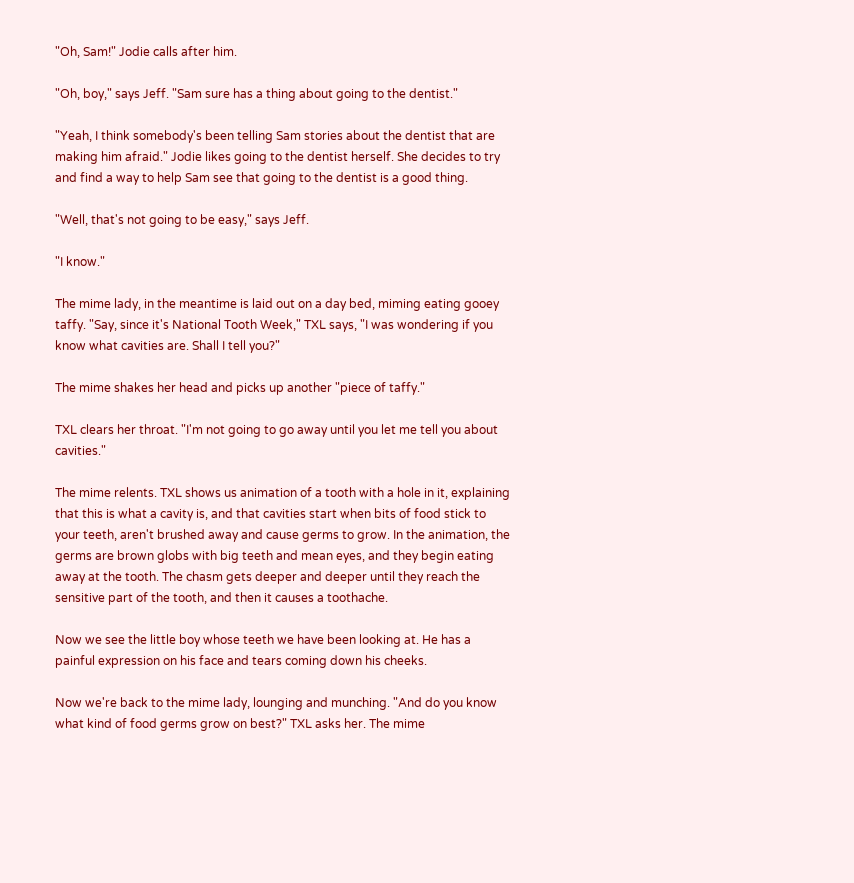"Oh, Sam!" Jodie calls after him.

"Oh, boy," says Jeff. "Sam sure has a thing about going to the dentist."

"Yeah, I think somebody's been telling Sam stories about the dentist that are making him afraid." Jodie likes going to the dentist herself. She decides to try and find a way to help Sam see that going to the dentist is a good thing.

"Well, that's not going to be easy," says Jeff.

"I know."

The mime lady, in the meantime is laid out on a day bed, miming eating gooey taffy. "Say, since it's National Tooth Week," TXL says, "I was wondering if you know what cavities are. Shall I tell you?"

The mime shakes her head and picks up another "piece of taffy."

TXL clears her throat. "I'm not going to go away until you let me tell you about cavities."

The mime relents. TXL shows us animation of a tooth with a hole in it, explaining that this is what a cavity is, and that cavities start when bits of food stick to your teeth, aren't brushed away and cause germs to grow. In the animation, the germs are brown globs with big teeth and mean eyes, and they begin eating away at the tooth. The chasm gets deeper and deeper until they reach the sensitive part of the tooth, and then it causes a toothache.

Now we see the little boy whose teeth we have been looking at. He has a painful expression on his face and tears coming down his cheeks.

Now we're back to the mime lady, lounging and munching. "And do you know what kind of food germs grow on best?" TXL asks her. The mime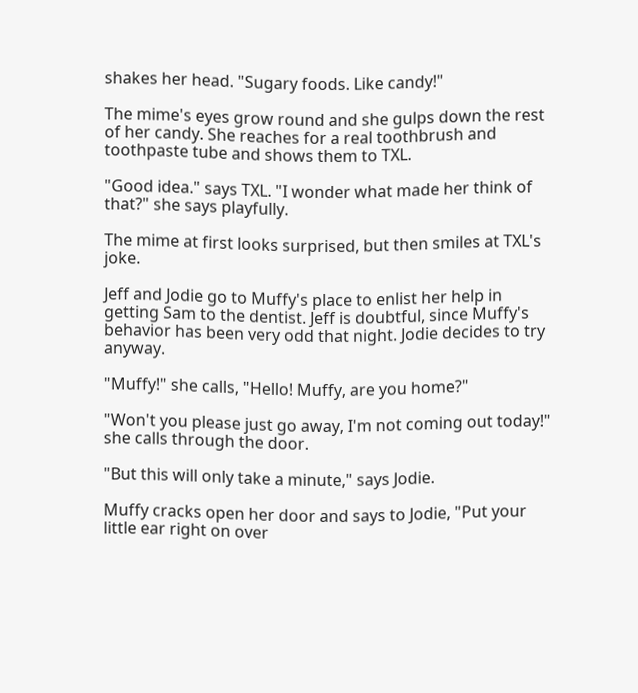shakes her head. "Sugary foods. Like candy!"

The mime's eyes grow round and she gulps down the rest of her candy. She reaches for a real toothbrush and toothpaste tube and shows them to TXL.

"Good idea." says TXL. "I wonder what made her think of that?" she says playfully.

The mime at first looks surprised, but then smiles at TXL's joke.

Jeff and Jodie go to Muffy's place to enlist her help in getting Sam to the dentist. Jeff is doubtful, since Muffy's behavior has been very odd that night. Jodie decides to try anyway.

"Muffy!" she calls, "Hello! Muffy, are you home?"

"Won't you please just go away, I'm not coming out today!" she calls through the door.

"But this will only take a minute," says Jodie.

Muffy cracks open her door and says to Jodie, "Put your little ear right on over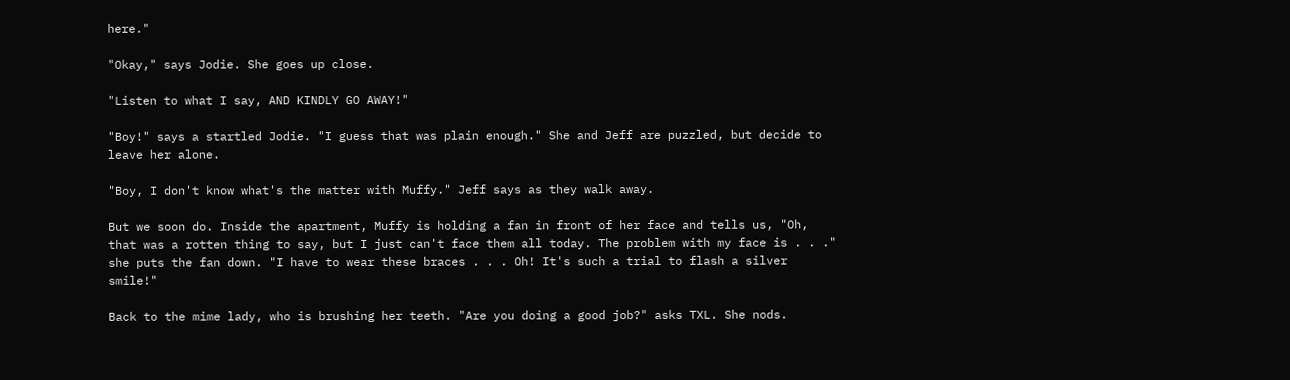here."

"Okay," says Jodie. She goes up close.

"Listen to what I say, AND KINDLY GO AWAY!"

"Boy!" says a startled Jodie. "I guess that was plain enough." She and Jeff are puzzled, but decide to leave her alone.

"Boy, I don't know what's the matter with Muffy." Jeff says as they walk away.

But we soon do. Inside the apartment, Muffy is holding a fan in front of her face and tells us, "Oh, that was a rotten thing to say, but I just can't face them all today. The problem with my face is . . ." she puts the fan down. "I have to wear these braces . . . Oh! It's such a trial to flash a silver smile!"

Back to the mime lady, who is brushing her teeth. "Are you doing a good job?" asks TXL. She nods.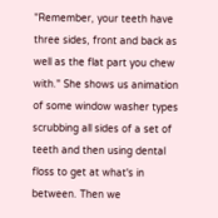"Remember, your teeth have three sides, front and back as well as the flat part you chew with." She shows us animation of some window washer types scrubbing all sides of a set of teeth and then using dental floss to get at what's in between. Then we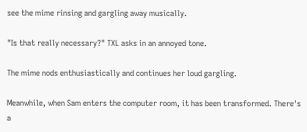see the mime rinsing and gargling away musically.

"Is that really necessary?" TXL asks in an annoyed tone.

The mime nods enthusiastically and continues her loud gargling.

Meanwhile, when Sam enters the computer room, it has been transformed. There's a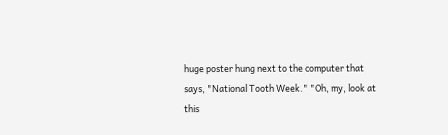huge poster hung next to the computer that says, "National Tooth Week." "Oh, my, look at this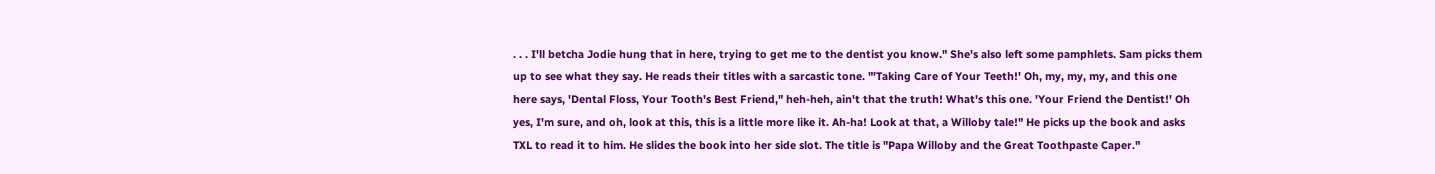. . . I'll betcha Jodie hung that in here, trying to get me to the dentist you know." She's also left some pamphlets. Sam picks them up to see what they say. He reads their titles with a sarcastic tone. "'Taking Care of Your Teeth!' Oh, my, my, my, and this one here says, 'Dental Floss, Your Tooth's Best Friend," heh-heh, ain't that the truth! What's this one. 'Your Friend the Dentist!' Oh yes, I'm sure, and oh, look at this, this is a little more like it. Ah-ha! Look at that, a Willoby tale!" He picks up the book and asks TXL to read it to him. He slides the book into her side slot. The title is "Papa Willoby and the Great Toothpaste Caper."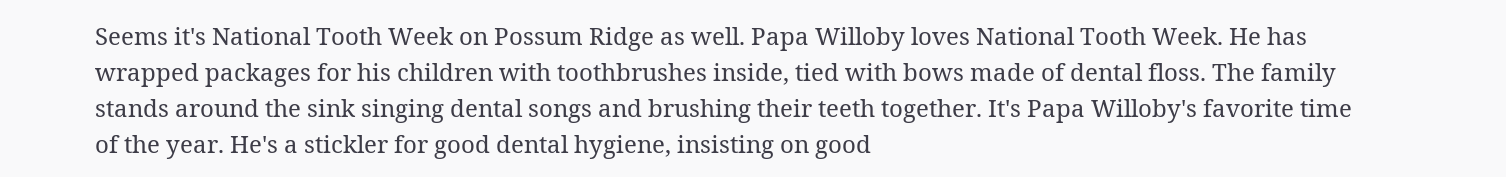Seems it's National Tooth Week on Possum Ridge as well. Papa Willoby loves National Tooth Week. He has wrapped packages for his children with toothbrushes inside, tied with bows made of dental floss. The family stands around the sink singing dental songs and brushing their teeth together. It's Papa Willoby's favorite time of the year. He's a stickler for good dental hygiene, insisting on good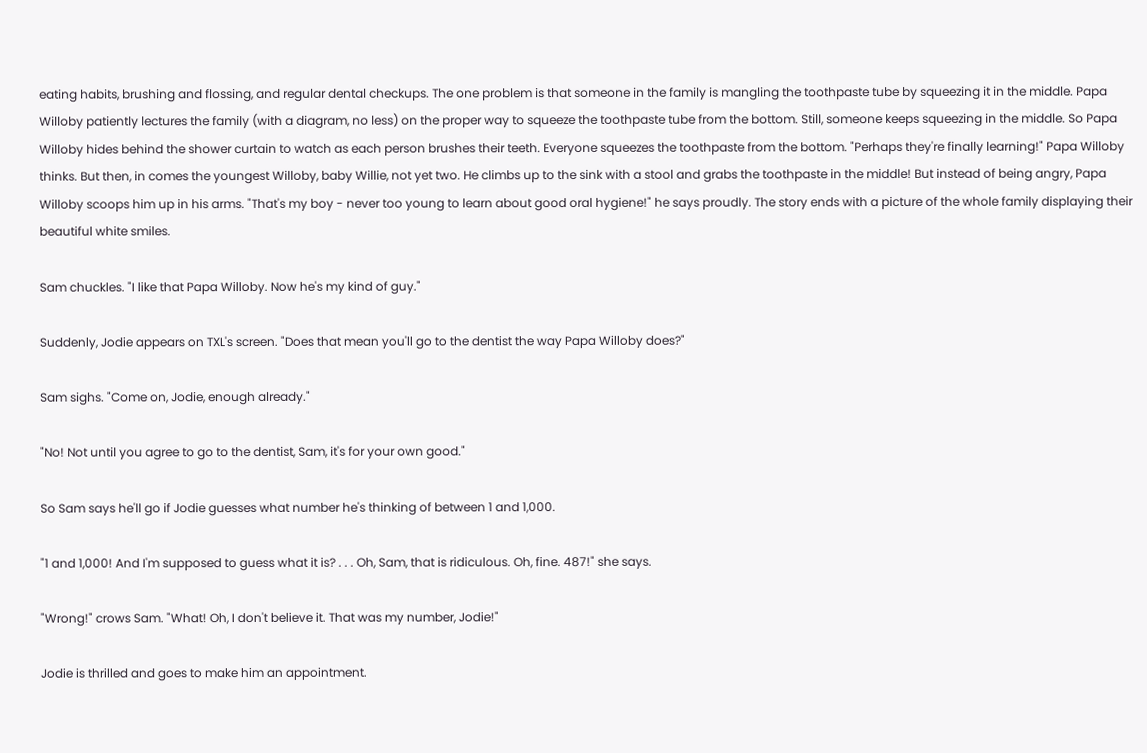eating habits, brushing and flossing, and regular dental checkups. The one problem is that someone in the family is mangling the toothpaste tube by squeezing it in the middle. Papa Willoby patiently lectures the family (with a diagram, no less) on the proper way to squeeze the toothpaste tube from the bottom. Still, someone keeps squeezing in the middle. So Papa Willoby hides behind the shower curtain to watch as each person brushes their teeth. Everyone squeezes the toothpaste from the bottom. "Perhaps they're finally learning!" Papa Willoby thinks. But then, in comes the youngest Willoby, baby Willie, not yet two. He climbs up to the sink with a stool and grabs the toothpaste in the middle! But instead of being angry, Papa Willoby scoops him up in his arms. "That's my boy - never too young to learn about good oral hygiene!" he says proudly. The story ends with a picture of the whole family displaying their beautiful white smiles.

Sam chuckles. "I like that Papa Willoby. Now he's my kind of guy."

Suddenly, Jodie appears on TXL's screen. "Does that mean you'll go to the dentist the way Papa Willoby does?"

Sam sighs. "Come on, Jodie, enough already."

"No! Not until you agree to go to the dentist, Sam, it's for your own good."

So Sam says he'll go if Jodie guesses what number he's thinking of between 1 and 1,000.

"1 and 1,000! And I'm supposed to guess what it is? . . . Oh, Sam, that is ridiculous. Oh, fine. 487!" she says.

"Wrong!" crows Sam. "What! Oh, I don't believe it. That was my number, Jodie!"

Jodie is thrilled and goes to make him an appointment.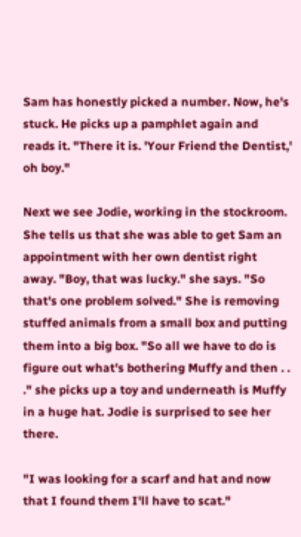Sam has honestly picked a number. Now, he's stuck. He picks up a pamphlet again and reads it. "There it is. 'Your Friend the Dentist,' oh boy."

Next we see Jodie, working in the stockroom. She tells us that she was able to get Sam an appointment with her own dentist right away. "Boy, that was lucky." she says. "So that's one problem solved." She is removing stuffed animals from a small box and putting them into a big box. "So all we have to do is figure out what's bothering Muffy and then . . ." she picks up a toy and underneath is Muffy in a huge hat. Jodie is surprised to see her there.

"I was looking for a scarf and hat and now that I found them I'll have to scat."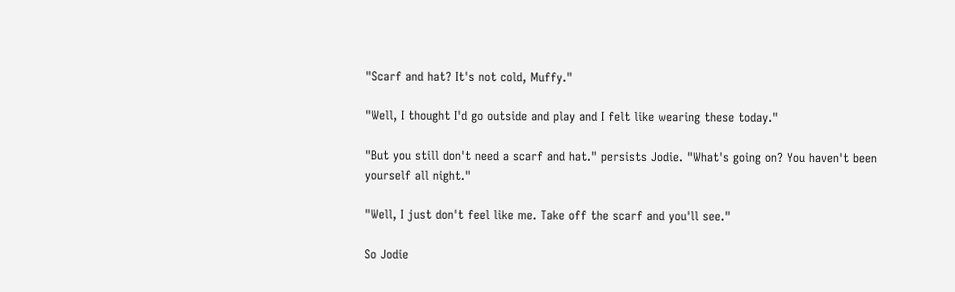"Scarf and hat? It's not cold, Muffy."

"Well, I thought I'd go outside and play and I felt like wearing these today."

"But you still don't need a scarf and hat." persists Jodie. "What's going on? You haven't been yourself all night."

"Well, I just don't feel like me. Take off the scarf and you'll see."

So Jodie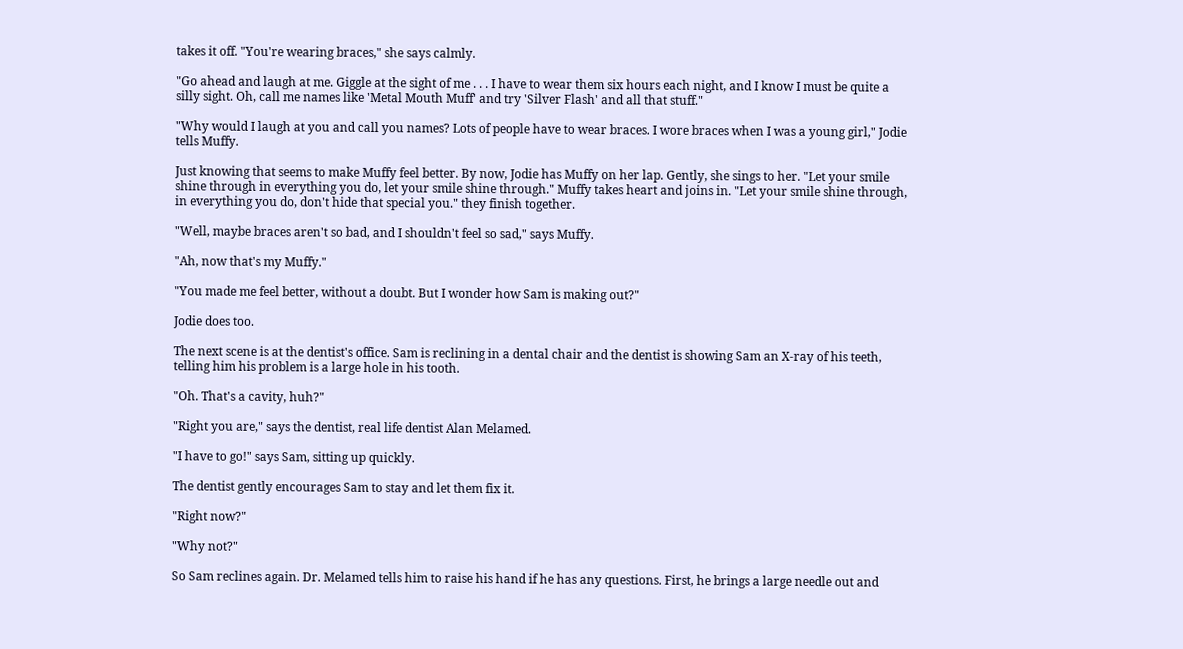takes it off. "You're wearing braces," she says calmly.

"Go ahead and laugh at me. Giggle at the sight of me . . . I have to wear them six hours each night, and I know I must be quite a silly sight. Oh, call me names like 'Metal Mouth Muff' and try 'Silver Flash' and all that stuff."

"Why would I laugh at you and call you names? Lots of people have to wear braces. I wore braces when I was a young girl," Jodie tells Muffy.

Just knowing that seems to make Muffy feel better. By now, Jodie has Muffy on her lap. Gently, she sings to her. "Let your smile shine through in everything you do, let your smile shine through." Muffy takes heart and joins in. "Let your smile shine through, in everything you do, don't hide that special you." they finish together.

"Well, maybe braces aren't so bad, and I shouldn't feel so sad," says Muffy.

"Ah, now that's my Muffy."

"You made me feel better, without a doubt. But I wonder how Sam is making out?"

Jodie does too.

The next scene is at the dentist's office. Sam is reclining in a dental chair and the dentist is showing Sam an X-ray of his teeth, telling him his problem is a large hole in his tooth.

"Oh. That's a cavity, huh?"

"Right you are," says the dentist, real life dentist Alan Melamed.

"I have to go!" says Sam, sitting up quickly.

The dentist gently encourages Sam to stay and let them fix it.

"Right now?"

"Why not?"

So Sam reclines again. Dr. Melamed tells him to raise his hand if he has any questions. First, he brings a large needle out and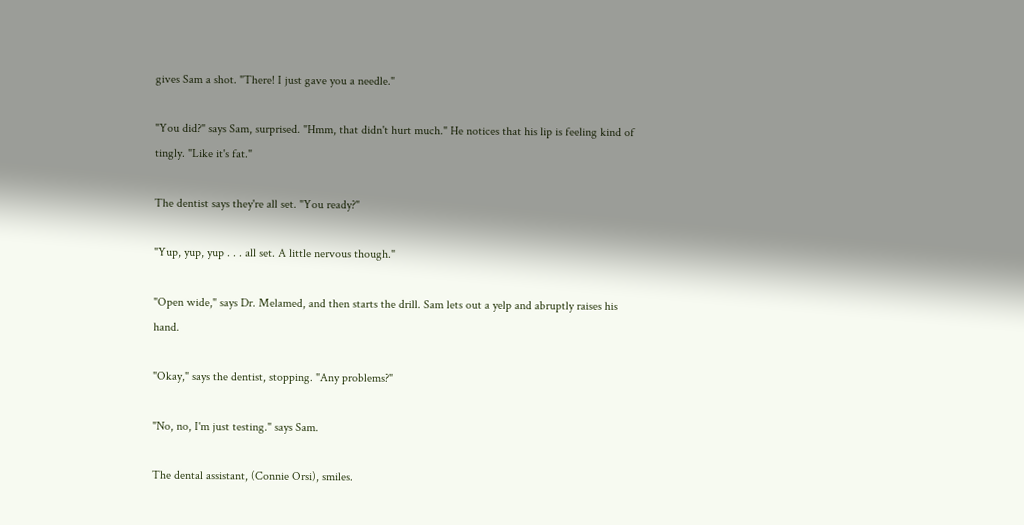gives Sam a shot. "There! I just gave you a needle."

"You did?" says Sam, surprised. "Hmm, that didn't hurt much." He notices that his lip is feeling kind of tingly. "Like it's fat."

The dentist says they're all set. "You ready?"

"Yup, yup, yup . . . all set. A little nervous though."

"Open wide," says Dr. Melamed, and then starts the drill. Sam lets out a yelp and abruptly raises his hand.

"Okay," says the dentist, stopping. "Any problems?"

"No, no, I'm just testing." says Sam.

The dental assistant, (Connie Orsi), smiles.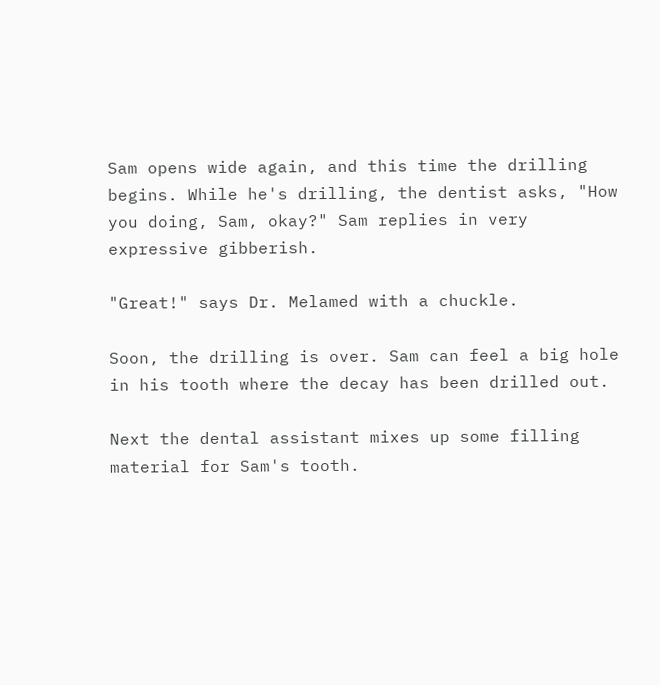Sam opens wide again, and this time the drilling begins. While he's drilling, the dentist asks, "How you doing, Sam, okay?" Sam replies in very expressive gibberish.

"Great!" says Dr. Melamed with a chuckle.

Soon, the drilling is over. Sam can feel a big hole in his tooth where the decay has been drilled out.

Next the dental assistant mixes up some filling material for Sam's tooth.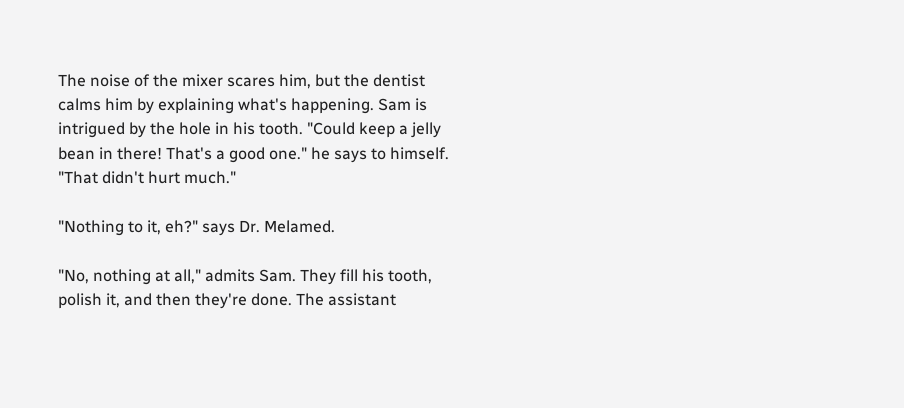The noise of the mixer scares him, but the dentist calms him by explaining what's happening. Sam is intrigued by the hole in his tooth. "Could keep a jelly bean in there! That's a good one." he says to himself. "That didn't hurt much."

"Nothing to it, eh?" says Dr. Melamed.

"No, nothing at all," admits Sam. They fill his tooth, polish it, and then they're done. The assistant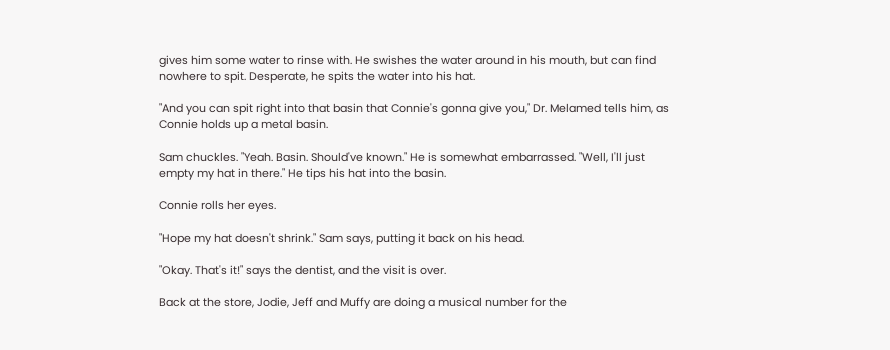gives him some water to rinse with. He swishes the water around in his mouth, but can find nowhere to spit. Desperate, he spits the water into his hat.

"And you can spit right into that basin that Connie's gonna give you," Dr. Melamed tells him, as Connie holds up a metal basin.

Sam chuckles. "Yeah. Basin. Should've known." He is somewhat embarrassed. "Well, I'll just empty my hat in there." He tips his hat into the basin.

Connie rolls her eyes.

"Hope my hat doesn't shrink." Sam says, putting it back on his head.

"Okay. That's it!" says the dentist, and the visit is over.

Back at the store, Jodie, Jeff and Muffy are doing a musical number for the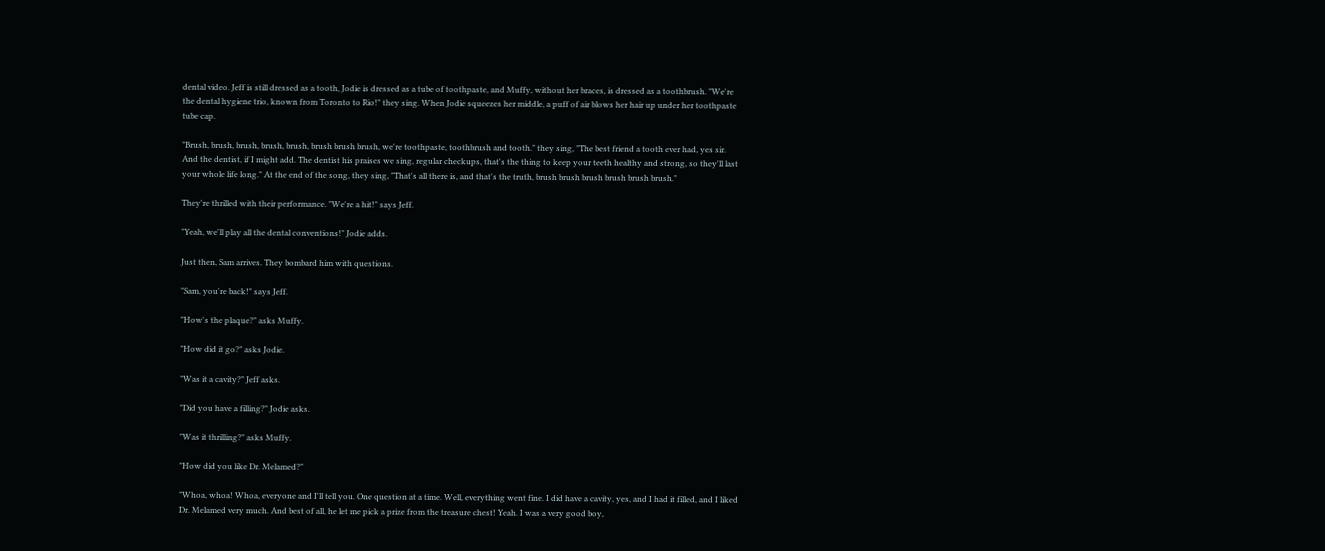dental video. Jeff is still dressed as a tooth, Jodie is dressed as a tube of toothpaste, and Muffy, without her braces, is dressed as a toothbrush. "We're the dental hygiene trio, known from Toronto to Rio!" they sing. When Jodie squeezes her middle, a puff of air blows her hair up under her toothpaste tube cap.

"Brush, brush, brush, brush, brush, brush brush brush, we're toothpaste, toothbrush and tooth." they sing, "The best friend a tooth ever had, yes sir. And the dentist, if I might add. The dentist his praises we sing, regular checkups, that's the thing to keep your teeth healthy and strong, so they'll last your whole life long." At the end of the song, they sing, "That's all there is, and that's the truth, brush brush brush brush brush brush."

They're thrilled with their performance. "We're a hit!" says Jeff.

"Yeah, we'll play all the dental conventions!" Jodie adds.

Just then, Sam arrives. They bombard him with questions.

"Sam, you're back!" says Jeff.

"How's the plaque?" asks Muffy.

"How did it go?" asks Jodie.

"Was it a cavity?" Jeff asks.

"Did you have a filling?" Jodie asks.

"Was it thrilling?" asks Muffy.

"How did you like Dr. Melamed?"

"Whoa, whoa! Whoa, everyone and I'll tell you. One question at a time. Well, everything went fine. I did have a cavity, yes, and I had it filled, and I liked Dr. Melamed very much. And best of all, he let me pick a prize from the treasure chest! Yeah. I was a very good boy,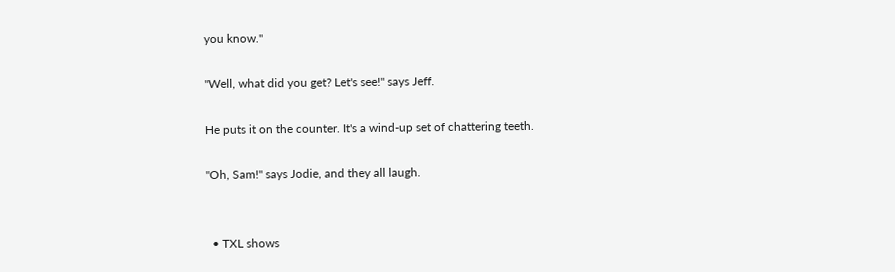you know."

"Well, what did you get? Let's see!" says Jeff.

He puts it on the counter. It's a wind-up set of chattering teeth.

"Oh, Sam!" says Jodie, and they all laugh.


  • TXL shows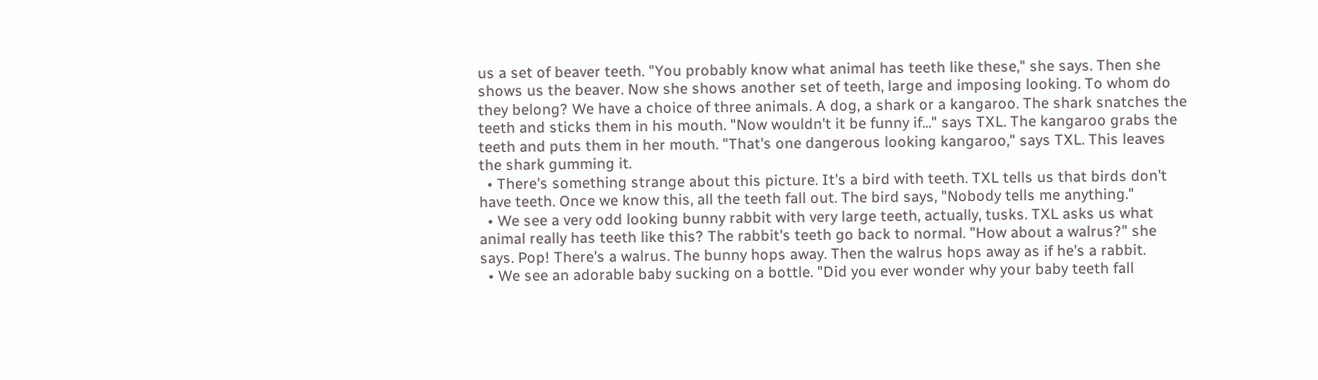us a set of beaver teeth. "You probably know what animal has teeth like these," she says. Then she shows us the beaver. Now she shows another set of teeth, large and imposing looking. To whom do they belong? We have a choice of three animals. A dog, a shark or a kangaroo. The shark snatches the teeth and sticks them in his mouth. "Now wouldn't it be funny if..." says TXL. The kangaroo grabs the teeth and puts them in her mouth. "That's one dangerous looking kangaroo," says TXL. This leaves the shark gumming it.
  • There's something strange about this picture. It's a bird with teeth. TXL tells us that birds don't have teeth. Once we know this, all the teeth fall out. The bird says, "Nobody tells me anything."
  • We see a very odd looking bunny rabbit with very large teeth, actually, tusks. TXL asks us what animal really has teeth like this? The rabbit's teeth go back to normal. "How about a walrus?" she says. Pop! There's a walrus. The bunny hops away. Then the walrus hops away as if he's a rabbit.
  • We see an adorable baby sucking on a bottle. "Did you ever wonder why your baby teeth fall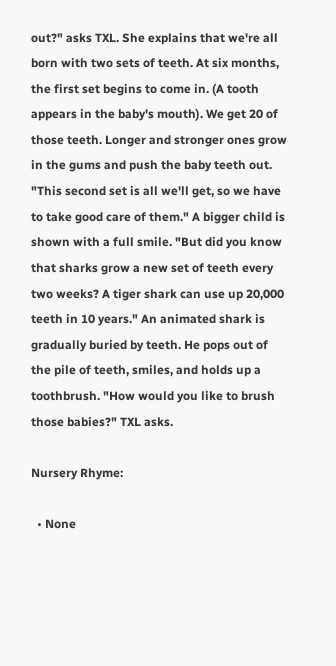out?" asks TXL. She explains that we're all born with two sets of teeth. At six months, the first set begins to come in. (A tooth appears in the baby's mouth). We get 20 of those teeth. Longer and stronger ones grow in the gums and push the baby teeth out. "This second set is all we'll get, so we have to take good care of them." A bigger child is shown with a full smile. "But did you know that sharks grow a new set of teeth every two weeks? A tiger shark can use up 20,000 teeth in 10 years." An animated shark is gradually buried by teeth. He pops out of the pile of teeth, smiles, and holds up a toothbrush. "How would you like to brush those babies?" TXL asks.

Nursery Rhyme:

  • None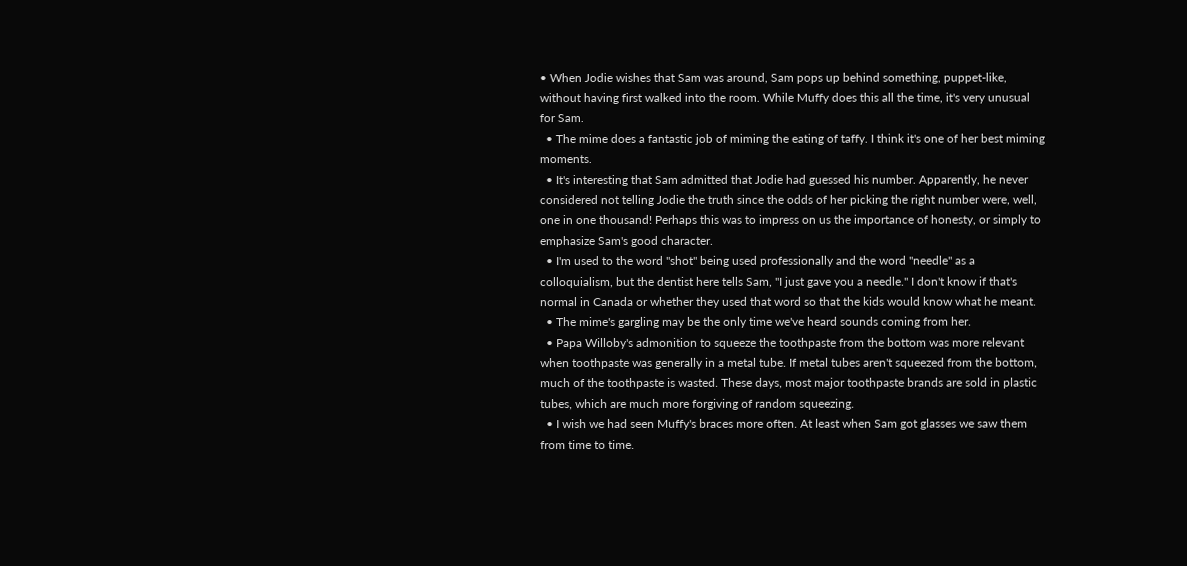• When Jodie wishes that Sam was around, Sam pops up behind something, puppet-like, without having first walked into the room. While Muffy does this all the time, it's very unusual for Sam.
  • The mime does a fantastic job of miming the eating of taffy. I think it's one of her best miming moments.
  • It's interesting that Sam admitted that Jodie had guessed his number. Apparently, he never considered not telling Jodie the truth since the odds of her picking the right number were, well, one in one thousand! Perhaps this was to impress on us the importance of honesty, or simply to emphasize Sam's good character.
  • I'm used to the word "shot" being used professionally and the word "needle" as a colloquialism, but the dentist here tells Sam, "I just gave you a needle." I don't know if that's normal in Canada or whether they used that word so that the kids would know what he meant.
  • The mime's gargling may be the only time we've heard sounds coming from her.
  • Papa Willoby's admonition to squeeze the toothpaste from the bottom was more relevant when toothpaste was generally in a metal tube. If metal tubes aren't squeezed from the bottom, much of the toothpaste is wasted. These days, most major toothpaste brands are sold in plastic tubes, which are much more forgiving of random squeezing.
  • I wish we had seen Muffy's braces more often. At least when Sam got glasses we saw them from time to time.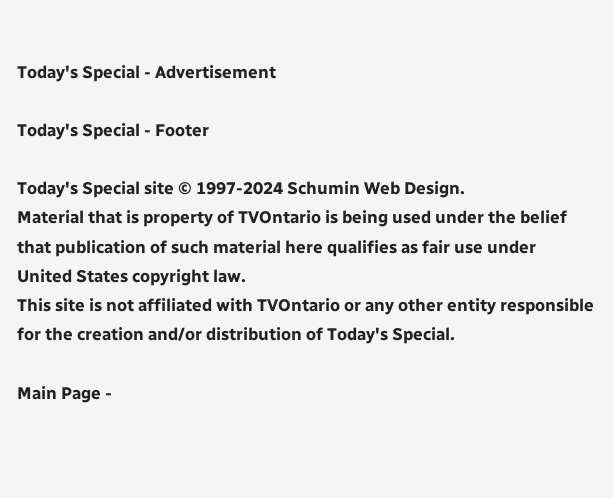Today's Special - Advertisement

Today's Special - Footer

Today's Special site © 1997-2024 Schumin Web Design.
Material that is property of TVOntario is being used under the belief that publication of such material here qualifies as fair use under United States copyright law.
This site is not affiliated with TVOntario or any other entity responsible for the creation and/or distribution of Today's Special.

Main Page -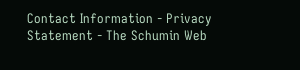Contact Information - Privacy Statement - The Schumin Web